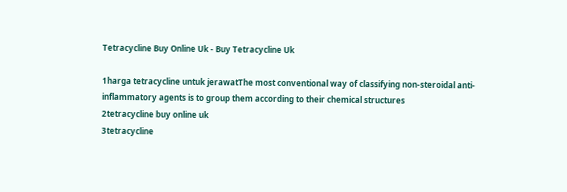Tetracycline Buy Online Uk - Buy Tetracycline Uk

1harga tetracycline untuk jerawatThe most conventional way of classifying non-steroidal anti-inflammatory agents is to group them according to their chemical structures
2tetracycline buy online uk
3tetracycline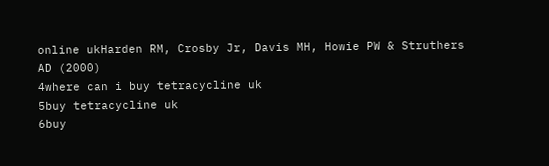online ukHarden RM, Crosby Jr, Davis MH, Howie PW & Struthers AD (2000)
4where can i buy tetracycline uk
5buy tetracycline uk
6buy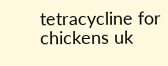tetracycline for chickens uk